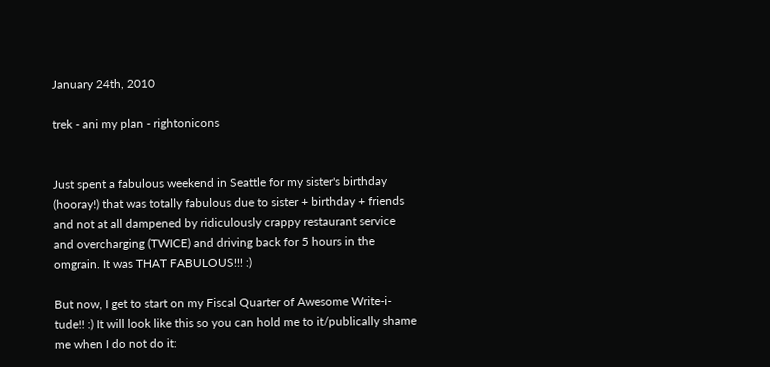January 24th, 2010

trek - ani my plan - rightonicons


Just spent a fabulous weekend in Seattle for my sister's birthday (hooray!) that was totally fabulous due to sister + birthday + friends and not at all dampened by ridiculously crappy restaurant service and overcharging (TWICE) and driving back for 5 hours in the omgrain. It was THAT FABULOUS!!! :)

But now, I get to start on my Fiscal Quarter of Awesome Write-i-tude!! :) It will look like this so you can hold me to it/publically shame me when I do not do it: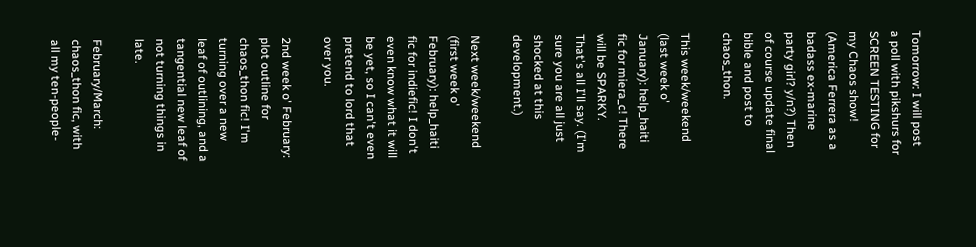Tomorrow: I will post a poll with pikshurs for SCREEN TESTING for my Chaos show! (America Ferrera as a badass ex-marine party girl? y/n?) Then of course update final bible and post to chaos_thon.

This week/weekend (last week o' January): help_haiti fic for miera_c! There will be SPARKY. That's all I'll say. (I'm sure you are all just shocked at this development.)

Next week/weekend (first week o' February): help_haiti fic for indiefic! I don't even know what it will be yet, so I can't even pretend to lord that over you.

2nd week o' February: plot outline for chaos_thon fic! I'm turning over a new leaf of outlining, and a tangential new leaf of not turning things in late.

February/March: chaos_thon fic, with all my ten-people-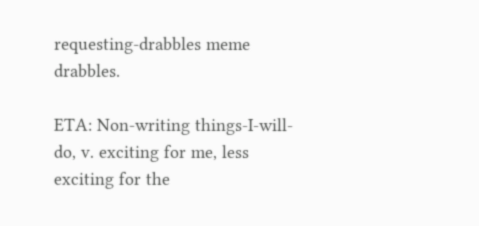requesting-drabbles meme drabbles.

ETA: Non-writing things-I-will-do, v. exciting for me, less exciting for the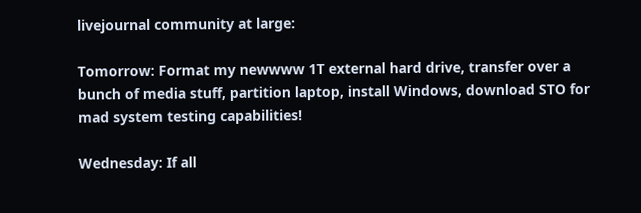livejournal community at large:

Tomorrow: Format my newwww 1T external hard drive, transfer over a bunch of media stuff, partition laptop, install Windows, download STO for mad system testing capabilities!

Wednesday: If all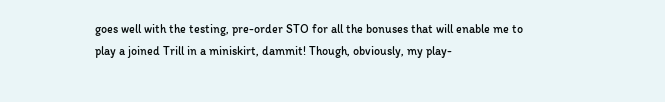goes well with the testing, pre-order STO for all the bonuses that will enable me to play a joined Trill in a miniskirt, dammit! Though, obviously, my play-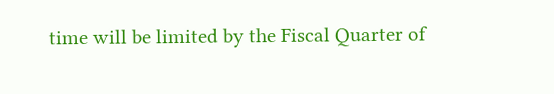time will be limited by the Fiscal Quarter of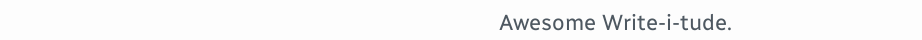Awesome Write-i-tude.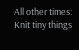All other times: Knit tiny things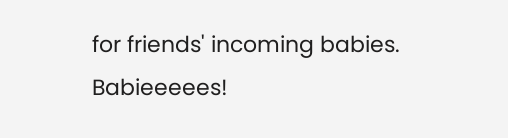for friends' incoming babies. Babieeeees!